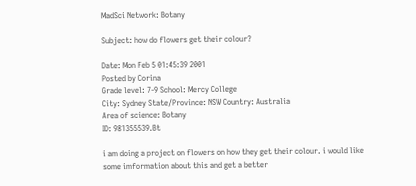MadSci Network: Botany

Subject: how do flowers get their colour?

Date: Mon Feb 5 01:45:39 2001
Posted by Corina
Grade level: 7-9 School: Mercy College
City: Sydney State/Province: NSW Country: Australia
Area of science: Botany
ID: 981355539.Bt

i am doing a project on flowers on how they get their colour. i would like
some imformation about this and get a better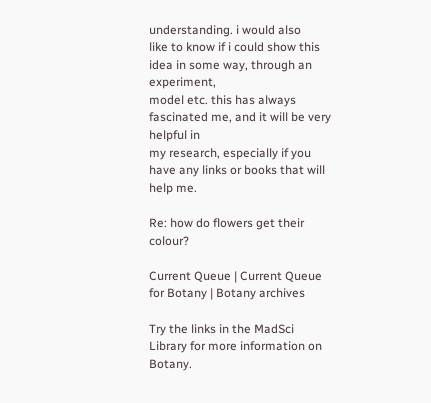understanding. i would also
like to know if i could show this idea in some way, through an experiment,
model etc. this has always fascinated me, and it will be very helpful in
my research, especially if you have any links or books that will help me.

Re: how do flowers get their colour?

Current Queue | Current Queue for Botany | Botany archives

Try the links in the MadSci Library for more information on Botany.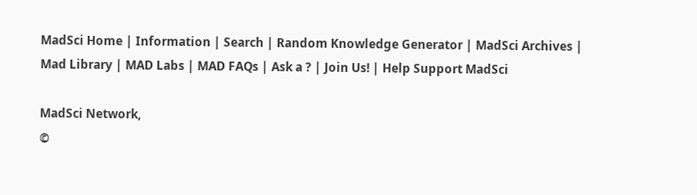MadSci Home | Information | Search | Random Knowledge Generator | MadSci Archives | Mad Library | MAD Labs | MAD FAQs | Ask a ? | Join Us! | Help Support MadSci

MadSci Network,
©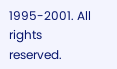1995-2001. All rights reserved.